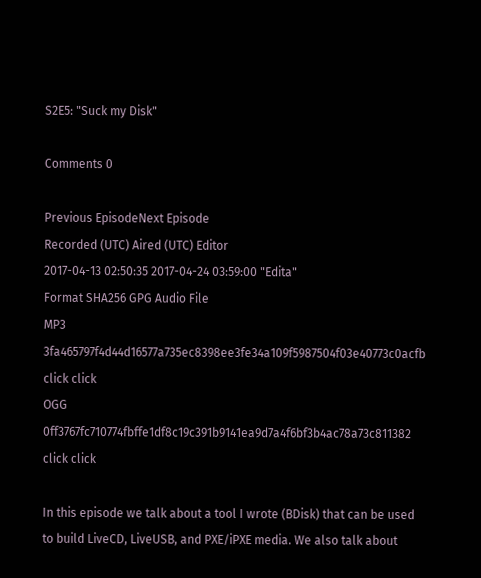S2E5: "Suck my Disk"

Comments 0

Previous EpisodeNext Episode
Recorded (UTC) Aired (UTC) Editor
2017-04-13 02:50:35 2017-04-24 03:59:00 "Edita"
Format SHA256 GPG Audio File
MP3 3fa465797f4d44d16577a735ec8398ee3fe34a109f5987504f03e40773c0acfb click click
OGG 0ff3767fc710774fbffe1df8c19c391b9141ea9d7a4f6bf3b4ac78a73c811382 click click

In this episode we talk about a tool I wrote (BDisk) that can be used to build LiveCD, LiveUSB, and PXE/iPXE media. We also talk about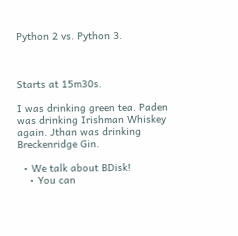Python 2 vs. Python 3.



Starts at 15m30s.

I was drinking green tea. Paden was drinking Irishman Whiskey again. Jthan was drinking Breckenridge Gin.

  • We talk about BDisk!
    • You can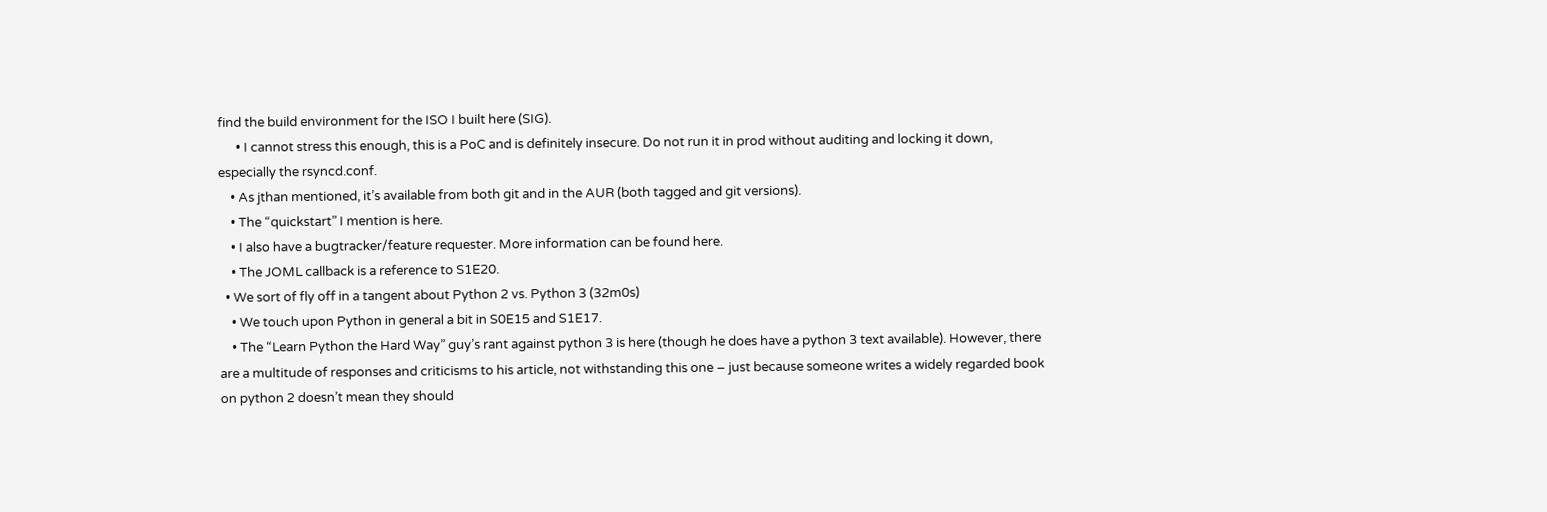find the build environment for the ISO I built here (SIG).
      • I cannot stress this enough, this is a PoC and is definitely insecure. Do not run it in prod without auditing and locking it down, especially the rsyncd.conf.
    • As jthan mentioned, it’s available from both git and in the AUR (both tagged and git versions).
    • The “quickstart” I mention is here.
    • I also have a bugtracker/feature requester. More information can be found here.
    • The JOML callback is a reference to S1E20.
  • We sort of fly off in a tangent about Python 2 vs. Python 3 (32m0s)
    • We touch upon Python in general a bit in S0E15 and S1E17.
    • The “Learn Python the Hard Way” guy’s rant against python 3 is here (though he does have a python 3 text available). However, there are a multitude of responses and criticisms to his article, not withstanding this one – just because someone writes a widely regarded book on python 2 doesn’t mean they should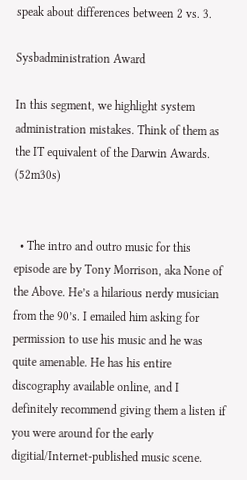speak about differences between 2 vs. 3.

Sysbadministration Award

In this segment, we highlight system administration mistakes. Think of them as the IT equivalent of the Darwin Awards. (52m30s)


  • The intro and outro music for this episode are by Tony Morrison, aka None of the Above. He’s a hilarious nerdy musician from the 90’s. I emailed him asking for permission to use his music and he was quite amenable. He has his entire discography available online, and I definitely recommend giving them a listen if you were around for the early digitial/Internet-published music scene.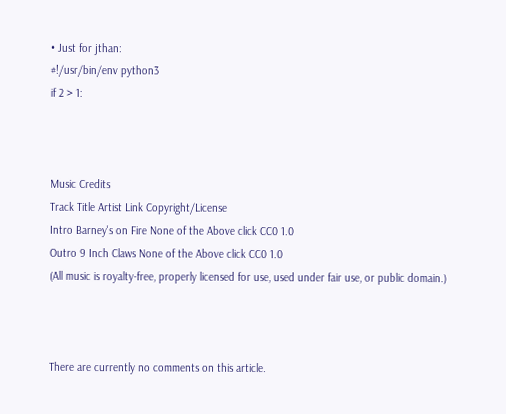• Just for jthan:
#!/usr/bin/env python3
if 2 > 1:



Music Credits
Track Title Artist Link Copyright/License
Intro Barney's on Fire None of the Above click CC0 1.0
Outro 9 Inch Claws None of the Above click CC0 1.0
(All music is royalty-free, properly licensed for use, used under fair use, or public domain.)



There are currently no comments on this article.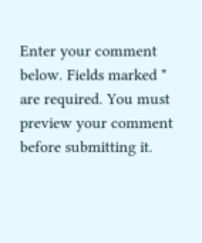Enter your comment below. Fields marked * are required. You must preview your comment before submitting it.